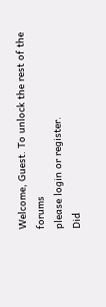Welcome, Guest. To unlock the rest of the forums
please login or register.
Did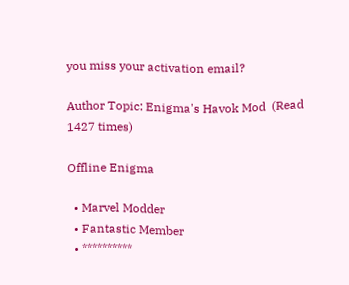you miss your activation email?

Author Topic: Enigma's Havok Mod  (Read 1427 times)

Offline Enigma

  • Marvel Modder
  • Fantastic Member
  • **********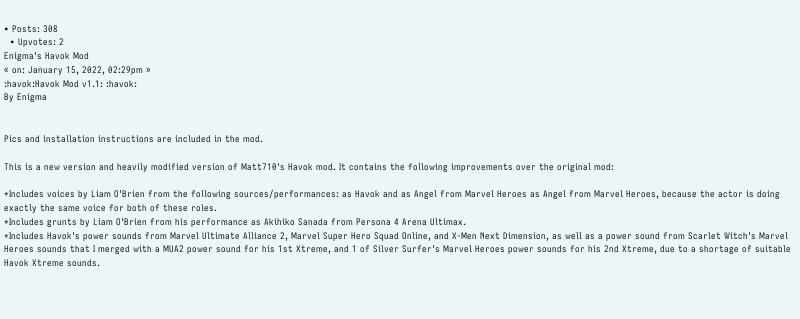• Posts: 308
  • Upvotes: 2
Enigma's Havok Mod
« on: January 15, 2022, 02:29pm »
:havok:Havok Mod v1.1: :havok:
By Enigma


Pics and installation instructions are included in the mod.

This is a new version and heavily modified version of Matt710's Havok mod. It contains the following improvements over the original mod:

*Includes voices by Liam O'Brien from the following sources/performances: as Havok and as Angel from Marvel Heroes as Angel from Marvel Heroes, because the actor is doing exactly the same voice for both of these roles.
*Includes grunts by Liam O'Brien from his performance as Akihiko Sanada from Persona 4 Arena Ultimax.
*Includes Havok's power sounds from Marvel Ultimate Alliance 2, Marvel Super Hero Squad Online, and X-Men Next Dimension, as well as a power sound from Scarlet Witch's Marvel Heroes sounds that I merged with a MUA2 power sound for his 1st Xtreme, and 1 of Silver Surfer's Marvel Heroes power sounds for his 2nd Xtreme, due to a shortage of suitable Havok Xtreme sounds.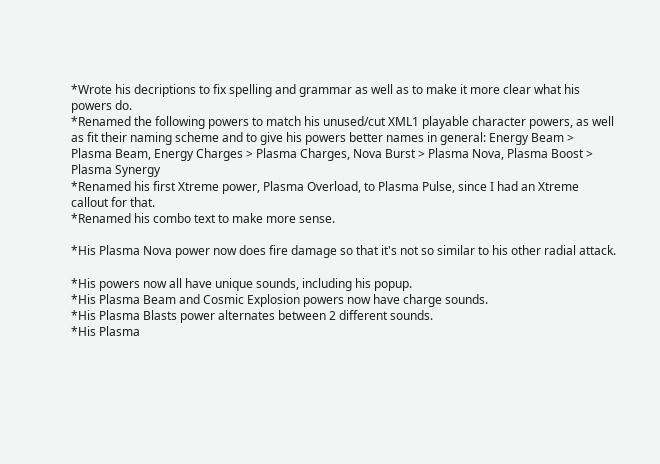*Wrote his decriptions to fix spelling and grammar as well as to make it more clear what his powers do.
*Renamed the following powers to match his unused/cut XML1 playable character powers, as well as fit their naming scheme and to give his powers better names in general: Energy Beam > Plasma Beam, Energy Charges > Plasma Charges, Nova Burst > Plasma Nova, Plasma Boost > Plasma Synergy
*Renamed his first Xtreme power, Plasma Overload, to Plasma Pulse, since I had an Xtreme callout for that.
*Renamed his combo text to make more sense.

*His Plasma Nova power now does fire damage so that it's not so similar to his other radial attack.

*His powers now all have unique sounds, including his popup.
*His Plasma Beam and Cosmic Explosion powers now have charge sounds.
*His Plasma Blasts power alternates between 2 different sounds.
*His Plasma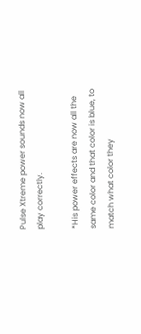Pulse Xtreme power sounds now all play correctly.

*His power effects are now all the same color and that color is blue, to match what color they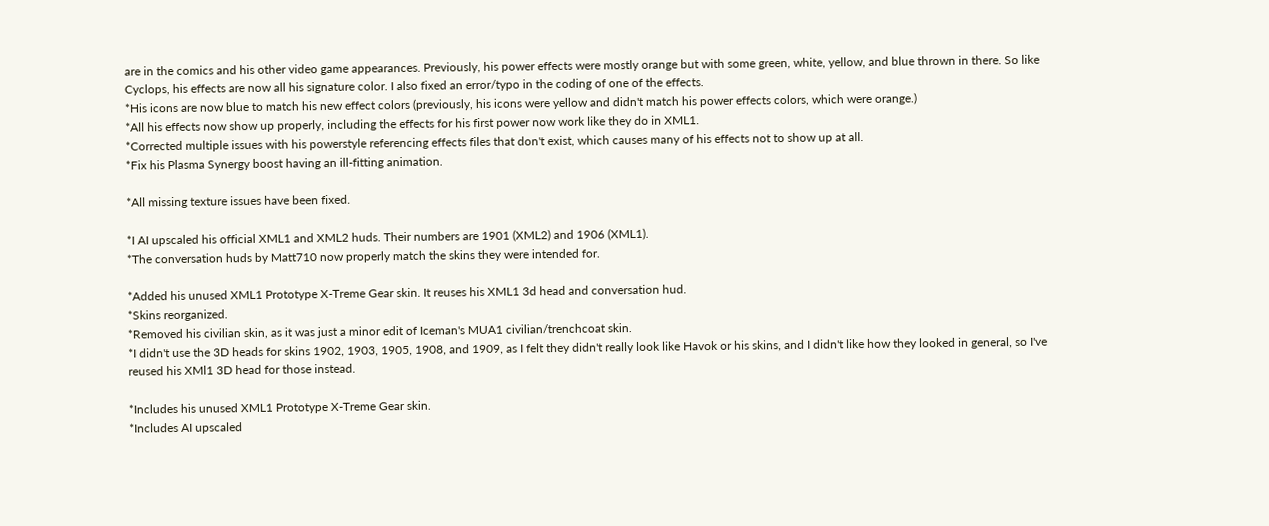are in the comics and his other video game appearances. Previously, his power effects were mostly orange but with some green, white, yellow, and blue thrown in there. So like Cyclops, his effects are now all his signature color. I also fixed an error/typo in the coding of one of the effects.
*His icons are now blue to match his new effect colors (previously, his icons were yellow and didn't match his power effects colors, which were orange.)
*All his effects now show up properly, including the effects for his first power now work like they do in XML1.
*Corrected multiple issues with his powerstyle referencing effects files that don't exist, which causes many of his effects not to show up at all.
*Fix his Plasma Synergy boost having an ill-fitting animation.

*All missing texture issues have been fixed.

*I AI upscaled his official XML1 and XML2 huds. Their numbers are 1901 (XML2) and 1906 (XML1).
*The conversation huds by Matt710 now properly match the skins they were intended for.

*Added his unused XML1 Prototype X-Treme Gear skin. It reuses his XML1 3d head and conversation hud.
*Skins reorganized.
*Removed his civilian skin, as it was just a minor edit of Iceman's MUA1 civilian/trenchcoat skin.
*I didn't use the 3D heads for skins 1902, 1903, 1905, 1908, and 1909, as I felt they didn't really look like Havok or his skins, and I didn't like how they looked in general, so I've reused his XMl1 3D head for those instead.

*Includes his unused XML1 Prototype X-Treme Gear skin.
*Includes AI upscaled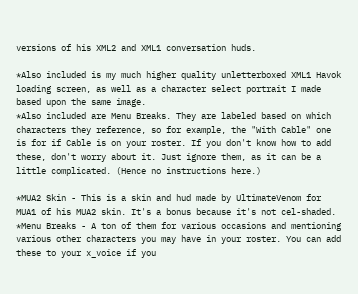versions of his XML2 and XML1 conversation huds.

*Also included is my much higher quality unletterboxed XML1 Havok loading screen, as well as a character select portrait I made based upon the same image.
*Also included are Menu Breaks. They are labeled based on which characters they reference, so for example, the "With Cable" one is for if Cable is on your roster. If you don't know how to add these, don't worry about it. Just ignore them, as it can be a little complicated. (Hence no instructions here.)

*MUA2 Skin - This is a skin and hud made by UltimateVenom for MUA1 of his MUA2 skin. It's a bonus because it's not cel-shaded.
*Menu Breaks - A ton of them for various occasions and mentioning various other characters you may have in your roster. You can add these to your x_voice if you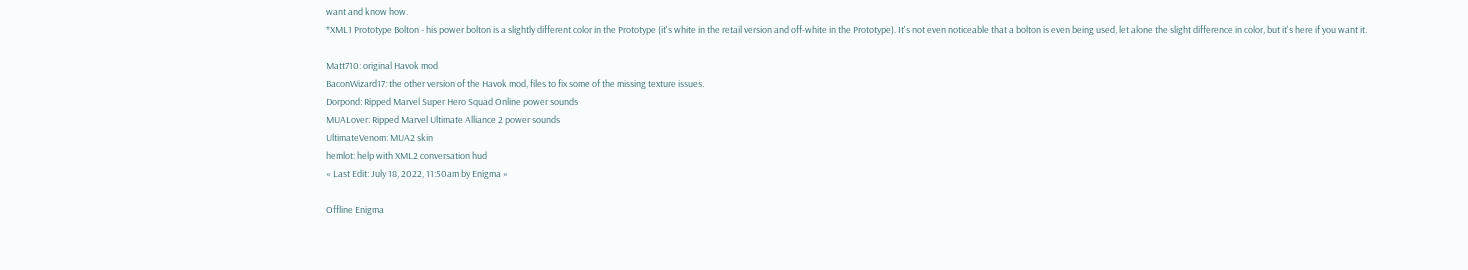want and know how.
*XML1 Prototype Bolton - his power bolton is a slightly different color in the Prototype (it's white in the retail version and off-white in the Prototype). It's not even noticeable that a bolton is even being used, let alone the slight difference in color, but it's here if you want it.

Matt710: original Havok mod
BaconWizard17: the other version of the Havok mod, files to fix some of the missing texture issues.
Dorpond: Ripped Marvel Super Hero Squad Online power sounds
MUALover: Ripped Marvel Ultimate Alliance 2 power sounds
UltimateVenom: MUA2 skin
hemlot: help with XML2 conversation hud
« Last Edit: July 18, 2022, 11:50am by Enigma »

Offline Enigma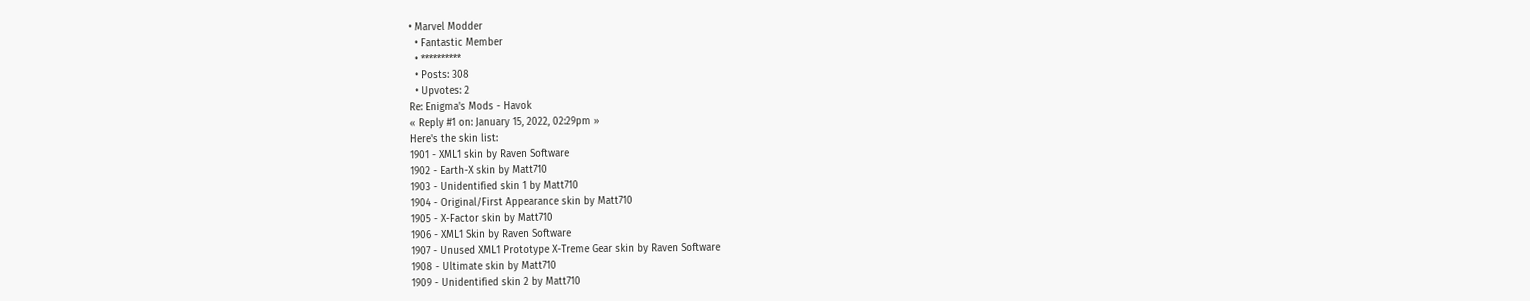• Marvel Modder
  • Fantastic Member
  • **********
  • Posts: 308
  • Upvotes: 2
Re: Enigma's Mods - Havok
« Reply #1 on: January 15, 2022, 02:29pm »
Here's the skin list:
1901 - XML1 skin by Raven Software
1902 - Earth-X skin by Matt710
1903 - Unidentified skin 1 by Matt710
1904 - Original/First Appearance skin by Matt710
1905 - X-Factor skin by Matt710
1906 - XML1 Skin by Raven Software
1907 - Unused XML1 Prototype X-Treme Gear skin by Raven Software
1908 - Ultimate skin by Matt710
1909 - Unidentified skin 2 by Matt710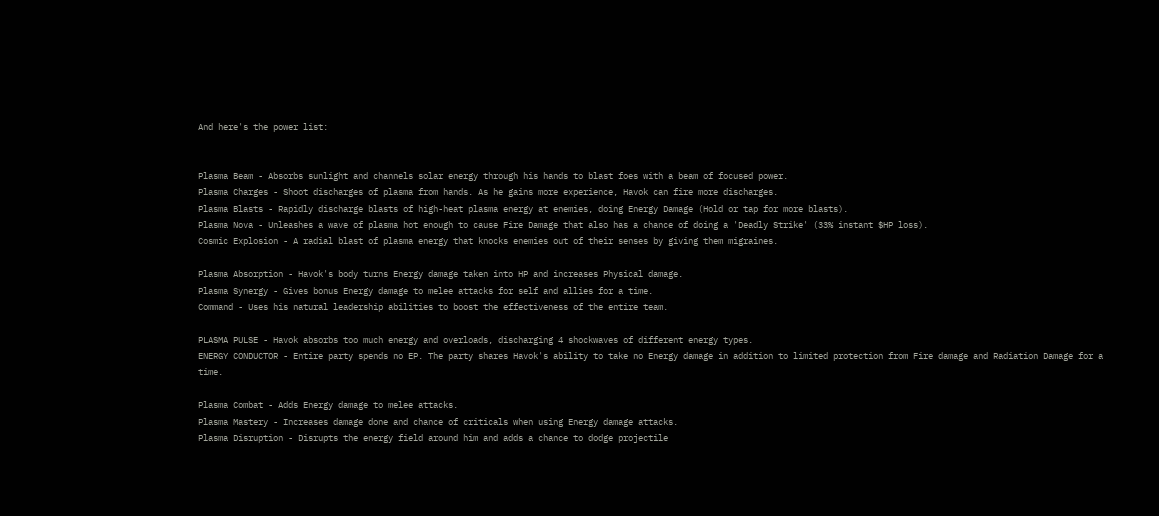And here's the power list:


Plasma Beam - Absorbs sunlight and channels solar energy through his hands to blast foes with a beam of focused power.
Plasma Charges - Shoot discharges of plasma from hands. As he gains more experience, Havok can fire more discharges.
Plasma Blasts - Rapidly discharge blasts of high-heat plasma energy at enemies, doing Energy Damage (Hold or tap for more blasts).
Plasma Nova - Unleashes a wave of plasma hot enough to cause Fire Damage that also has a chance of doing a 'Deadly Strike' (33% instant $HP loss).
Cosmic Explosion - A radial blast of plasma energy that knocks enemies out of their senses by giving them migraines.

Plasma Absorption - Havok's body turns Energy damage taken into HP and increases Physical damage.
Plasma Synergy - Gives bonus Energy damage to melee attacks for self and allies for a time.
Command - Uses his natural leadership abilities to boost the effectiveness of the entire team.

PLASMA PULSE - Havok absorbs too much energy and overloads, discharging 4 shockwaves of different energy types.
ENERGY CONDUCTOR - Entire party spends no EP. The party shares Havok's ability to take no Energy damage in addition to limited protection from Fire damage and Radiation Damage for a time.

Plasma Combat - Adds Energy damage to melee attacks.
Plasma Mastery - Increases damage done and chance of criticals when using Energy damage attacks.
Plasma Disruption - Disrupts the energy field around him and adds a chance to dodge projectile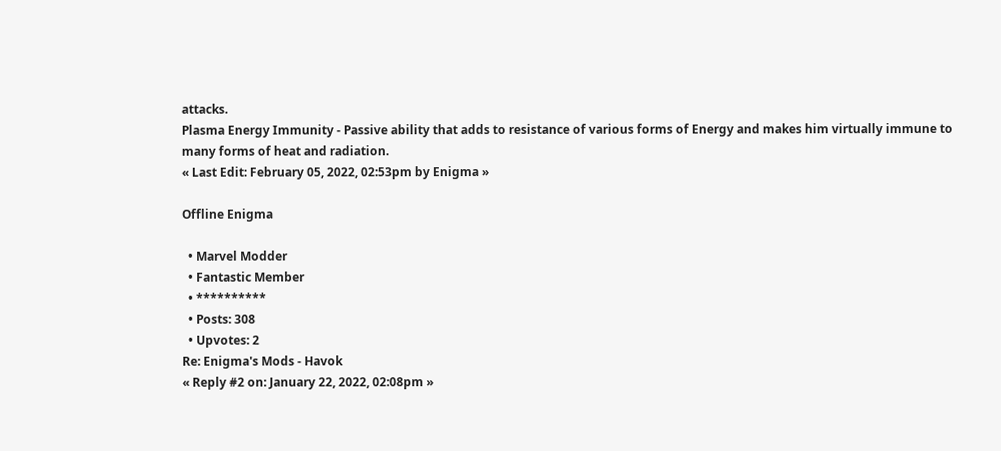attacks.
Plasma Energy Immunity - Passive ability that adds to resistance of various forms of Energy and makes him virtually immune to many forms of heat and radiation.
« Last Edit: February 05, 2022, 02:53pm by Enigma »

Offline Enigma

  • Marvel Modder
  • Fantastic Member
  • **********
  • Posts: 308
  • Upvotes: 2
Re: Enigma's Mods - Havok
« Reply #2 on: January 22, 2022, 02:08pm »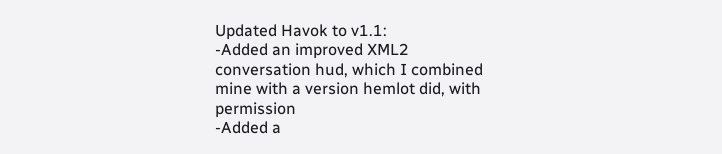Updated Havok to v1.1:
-Added an improved XML2 conversation hud, which I combined mine with a version hemlot did, with permission
-Added a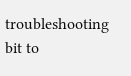troubleshooting bit to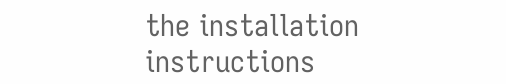the installation instructions